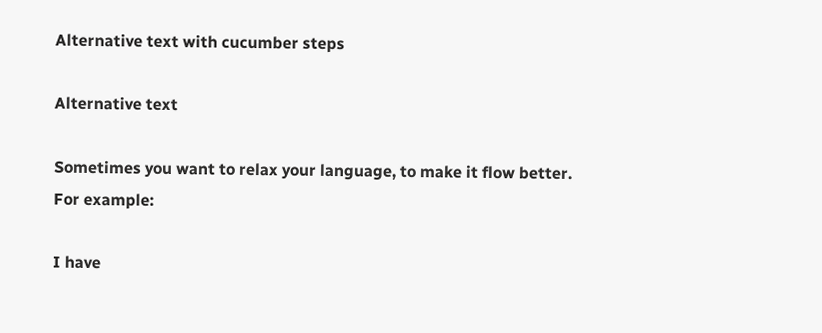Alternative text with cucumber steps

Alternative text

Sometimes you want to relax your language, to make it flow better. For example:

I have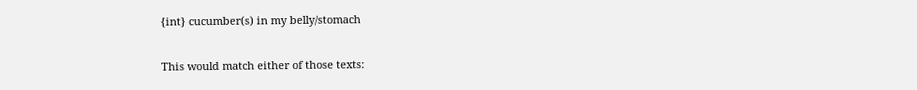{int} cucumber(s) in my belly/stomach

This would match either of those texts: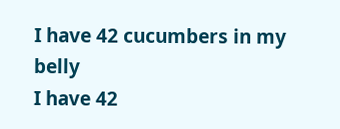I have 42 cucumbers in my belly
I have 42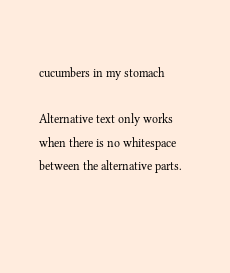cucumbers in my stomach

Alternative text only works when there is no whitespace between the alternative parts.